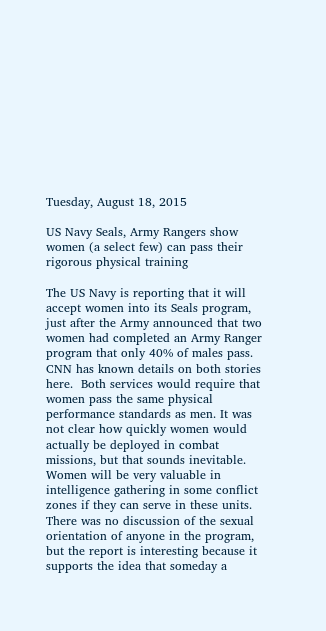Tuesday, August 18, 2015

US Navy Seals, Army Rangers show women (a select few) can pass their rigorous physical training

The US Navy is reporting that it will accept women into its Seals program, just after the Army announced that two women had completed an Army Ranger program that only 40% of males pass.  CNN has known details on both stories here.  Both services would require that women pass the same physical performance standards as men. It was not clear how quickly women would actually be deployed in combat missions, but that sounds inevitable.  Women will be very valuable in intelligence gathering in some conflict zones if they can serve in these units.
There was no discussion of the sexual orientation of anyone in the program, but the report is interesting because it supports the idea that someday a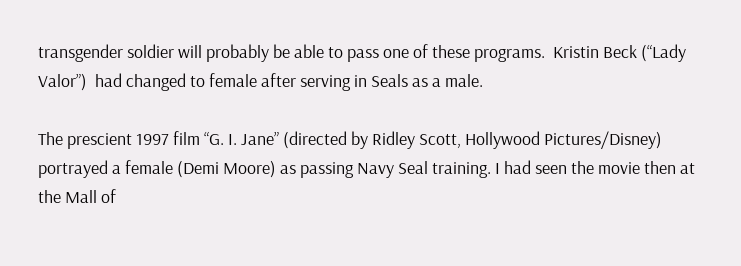transgender soldier will probably be able to pass one of these programs.  Kristin Beck (“Lady Valor”)  had changed to female after serving in Seals as a male.

The prescient 1997 film “G. I. Jane” (directed by Ridley Scott, Hollywood Pictures/Disney) portrayed a female (Demi Moore) as passing Navy Seal training. I had seen the movie then at the Mall of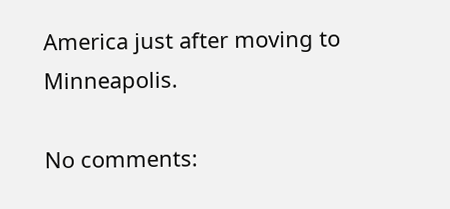America just after moving to Minneapolis.

No comments: